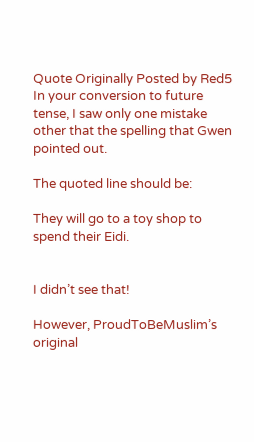Quote Originally Posted by Red5
In your conversion to future tense, I saw only one mistake other that the spelling that Gwen pointed out.

The quoted line should be:

They will go to a toy shop to spend their Eidi.


I didn’t see that!

However, ProudToBeMuslim’s original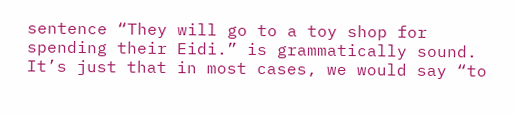sentence “They will go to a toy shop for spending their Eidi.” is grammatically sound. It’s just that in most cases, we would say “to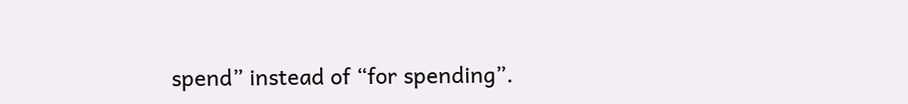spend” instead of “for spending”.